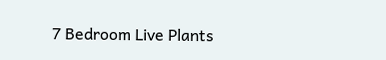7 Bedroom Live Plants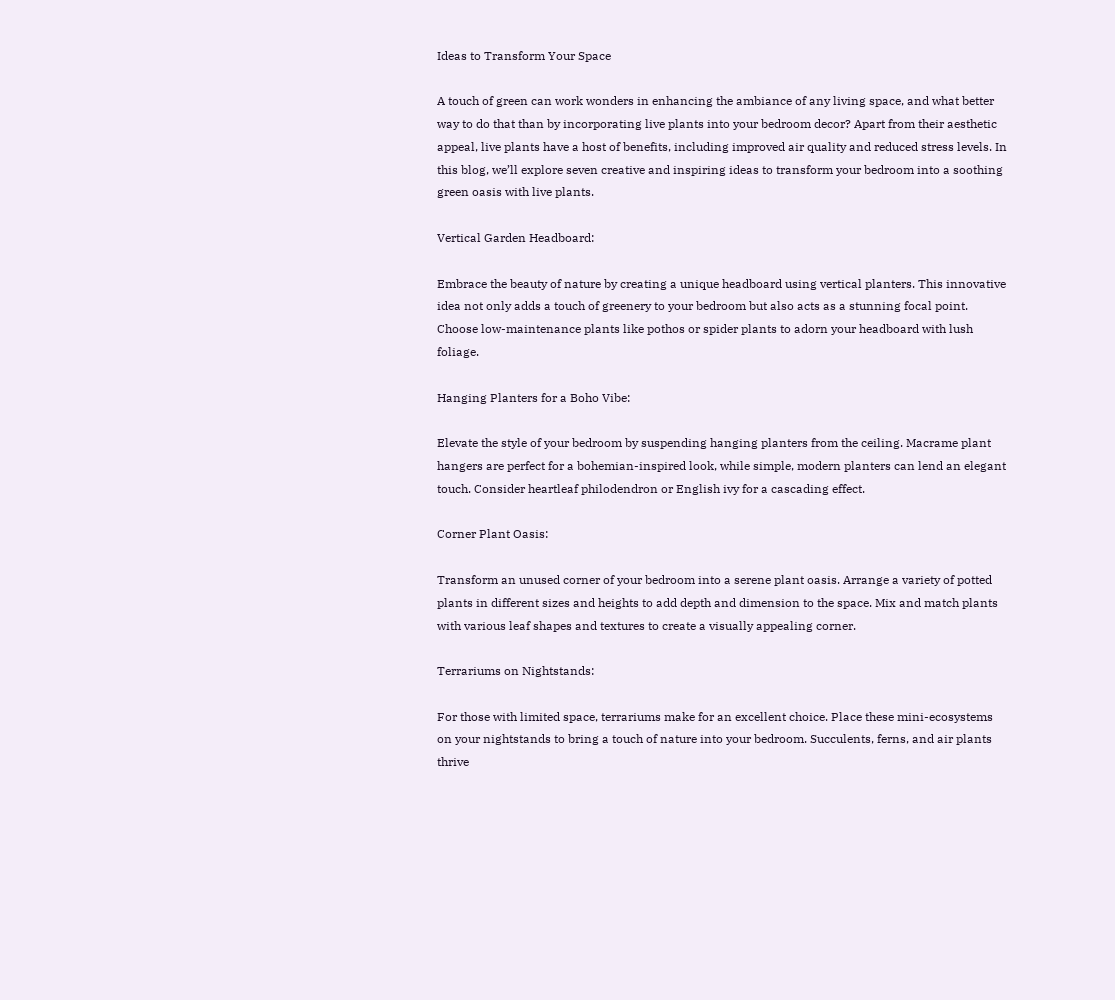Ideas to Transform Your Space

A touch of green can work wonders in enhancing the ambiance of any living space, and what better way to do that than by incorporating live plants into your bedroom decor? Apart from their aesthetic appeal, live plants have a host of benefits, including improved air quality and reduced stress levels. In this blog, we’ll explore seven creative and inspiring ideas to transform your bedroom into a soothing green oasis with live plants.

Vertical Garden Headboard:

Embrace the beauty of nature by creating a unique headboard using vertical planters. This innovative idea not only adds a touch of greenery to your bedroom but also acts as a stunning focal point. Choose low-maintenance plants like pothos or spider plants to adorn your headboard with lush foliage.

Hanging Planters for a Boho Vibe:

Elevate the style of your bedroom by suspending hanging planters from the ceiling. Macrame plant hangers are perfect for a bohemian-inspired look, while simple, modern planters can lend an elegant touch. Consider heartleaf philodendron or English ivy for a cascading effect.

Corner Plant Oasis:

Transform an unused corner of your bedroom into a serene plant oasis. Arrange a variety of potted plants in different sizes and heights to add depth and dimension to the space. Mix and match plants with various leaf shapes and textures to create a visually appealing corner.

Terrariums on Nightstands:

For those with limited space, terrariums make for an excellent choice. Place these mini-ecosystems on your nightstands to bring a touch of nature into your bedroom. Succulents, ferns, and air plants thrive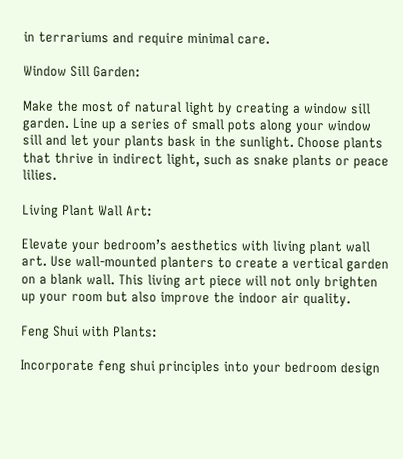in terrariums and require minimal care.

Window Sill Garden:

Make the most of natural light by creating a window sill garden. Line up a series of small pots along your window sill and let your plants bask in the sunlight. Choose plants that thrive in indirect light, such as snake plants or peace lilies.

Living Plant Wall Art:

Elevate your bedroom’s aesthetics with living plant wall art. Use wall-mounted planters to create a vertical garden on a blank wall. This living art piece will not only brighten up your room but also improve the indoor air quality.

Feng Shui with Plants:

Incorporate feng shui principles into your bedroom design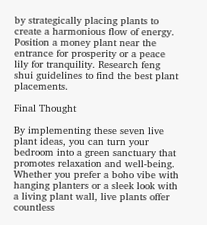by strategically placing plants to create a harmonious flow of energy. Position a money plant near the entrance for prosperity or a peace lily for tranquility. Research feng shui guidelines to find the best plant placements.

Final Thought

By implementing these seven live plant ideas, you can turn your bedroom into a green sanctuary that promotes relaxation and well-being. Whether you prefer a boho vibe with hanging planters or a sleek look with a living plant wall, live plants offer countless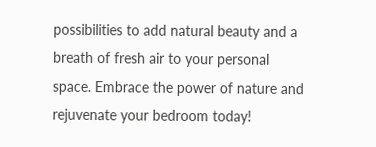possibilities to add natural beauty and a breath of fresh air to your personal space. Embrace the power of nature and rejuvenate your bedroom today!